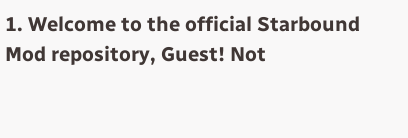1. Welcome to the official Starbound Mod repository, Guest! Not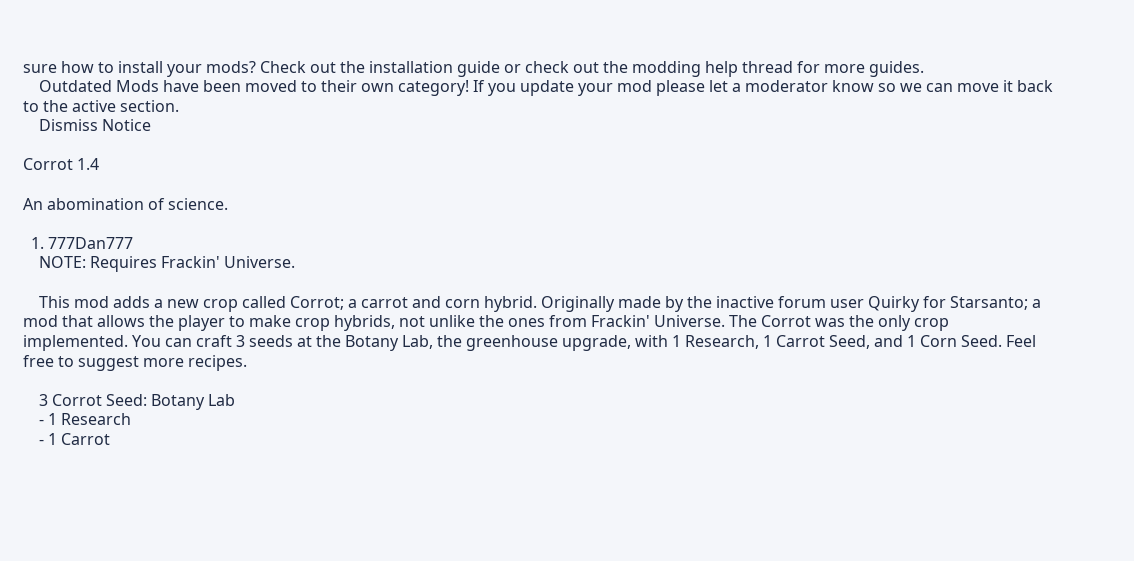sure how to install your mods? Check out the installation guide or check out the modding help thread for more guides.
    Outdated Mods have been moved to their own category! If you update your mod please let a moderator know so we can move it back to the active section.
    Dismiss Notice

Corrot 1.4

An abomination of science.

  1. 777Dan777
    NOTE: Requires Frackin' Universe.

    This mod adds a new crop called Corrot; a carrot and corn hybrid. Originally made by the inactive forum user Quirky for Starsanto; a mod that allows the player to make crop hybrids, not unlike the ones from Frackin' Universe. The Corrot was the only crop implemented. You can craft 3 seeds at the Botany Lab, the greenhouse upgrade, with 1 Research, 1 Carrot Seed, and 1 Corn Seed. Feel free to suggest more recipes.

    3 Corrot Seed: Botany Lab
    - 1 Research
    - 1 Carrot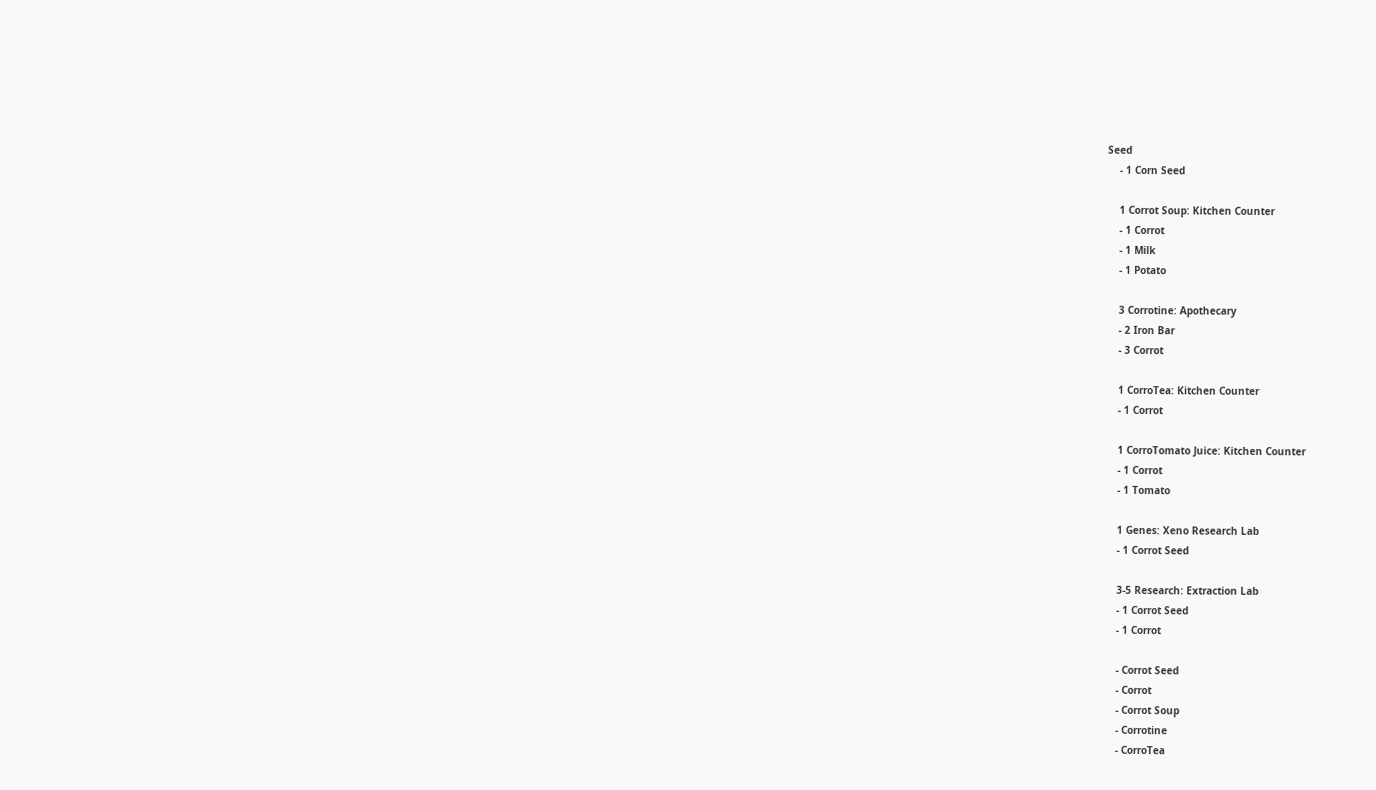Seed
    - 1 Corn Seed

    1 Corrot Soup: Kitchen Counter
    - 1 Corrot
    - 1 Milk
    - 1 Potato

    3 Corrotine: Apothecary
    - 2 Iron Bar
    - 3 Corrot

    1 CorroTea: Kitchen Counter
    - 1 Corrot

    1 CorroTomato Juice: Kitchen Counter
    - 1 Corrot
    - 1 Tomato

    1 Genes: Xeno Research Lab
    - 1 Corrot Seed

    3-5 Research: Extraction Lab
    - 1 Corrot Seed
    - 1 Corrot

    - Corrot Seed
    - Corrot
    - Corrot Soup
    - Corrotine
    - CorroTea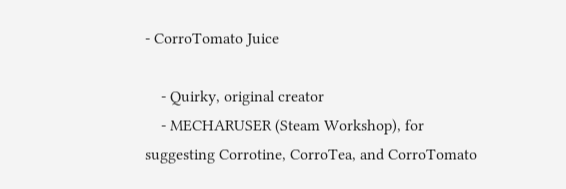- CorroTomato Juice

    - Quirky, original creator
    - MECHARUSER (Steam Workshop), for suggesting Corrotine, CorroTea, and CorroTomato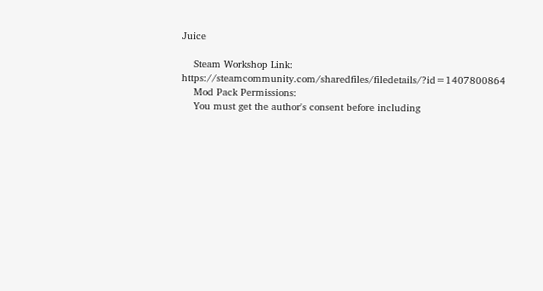Juice

    Steam Workshop Link: https://steamcommunity.com/sharedfiles/filedetails/?id=1407800864
    Mod Pack Permissions:
    You must get the author's consent before including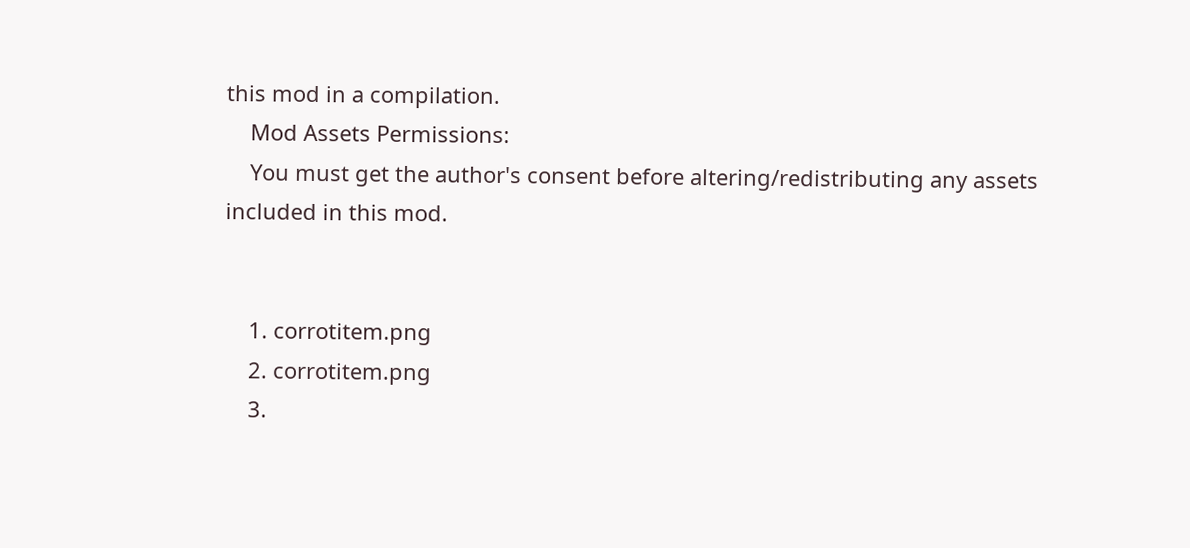this mod in a compilation.
    Mod Assets Permissions:
    You must get the author's consent before altering/redistributing any assets included in this mod.


    1. corrotitem.png
    2. corrotitem.png
    3.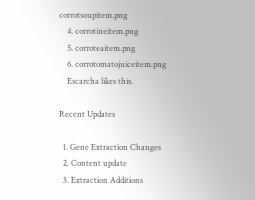corrotsoupitem.png
    4. corrotineitem.png
    5. corroteaitem.png
    6. corrotomatojuiceitem.png
    Escarcha likes this.

Recent Updates

  1. Gene Extraction Changes
  2. Content update
  3. Extraction Additions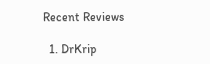Recent Reviews

  1. DrKrip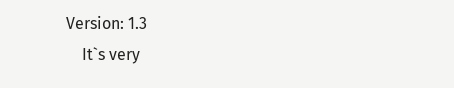Version: 1.3
    It`s very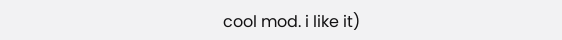cool mod. i like it)